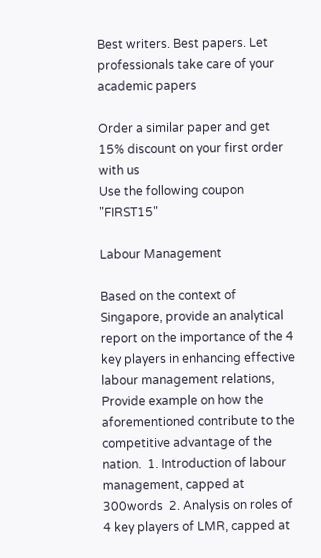Best writers. Best papers. Let professionals take care of your academic papers

Order a similar paper and get 15% discount on your first order with us
Use the following coupon "FIRST15"

Labour Management

Based on the context of Singapore, provide an analytical report on the importance of the 4 key players in enhancing effective labour management relations, Provide example on how the aforementioned contribute to the competitive advantage of the nation.  1. Introduction of labour management, capped at 300words  2. Analysis on roles of 4 key players of LMR, capped at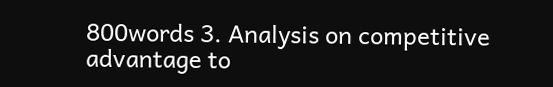800words 3. Analysis on competitive advantage to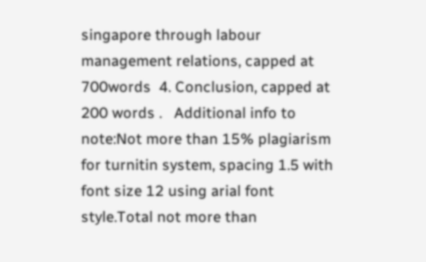singapore through labour management relations, capped at 700words  4. Conclusion, capped at 200 words .   Additional info to note:Not more than 15% plagiarism for turnitin system, spacing 1.5 with font size 12 using arial font style.Total not more than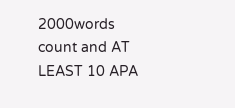2000words count and AT LEAST 10 APA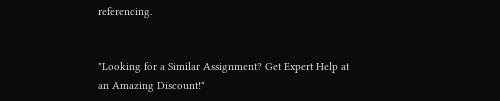referencing.


"Looking for a Similar Assignment? Get Expert Help at an Amazing Discount!"